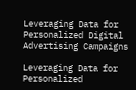Leveraging Data for Personalized Digital Advertising Campaigns

Leveraging Data for Personalized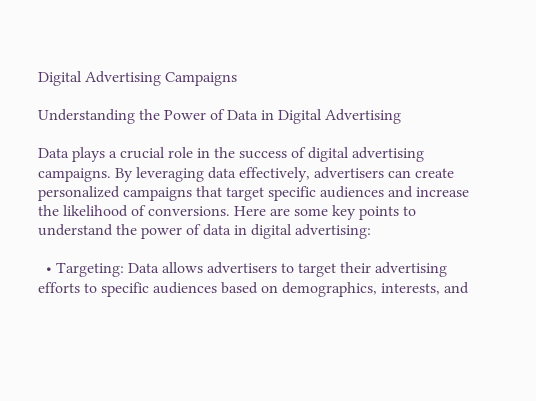Digital Advertising Campaigns

Understanding the Power of Data in Digital Advertising

Data plays a crucial role in the success of digital advertising campaigns. By leveraging data effectively, advertisers can create personalized campaigns that target specific audiences and increase the likelihood of conversions. Here are some key points to understand the power of data in digital advertising:

  • Targeting: Data allows advertisers to target their advertising efforts to specific audiences based on demographics, interests, and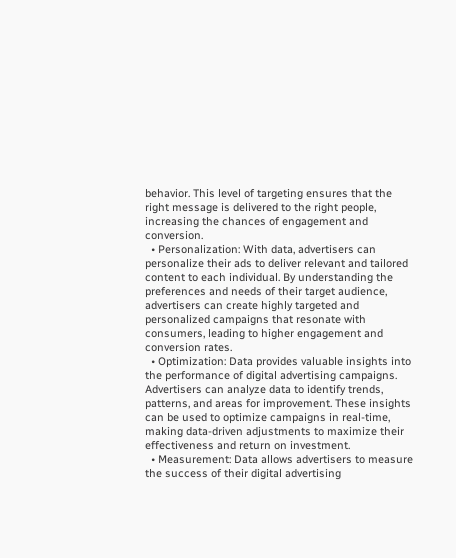behavior. This level of targeting ensures that the right message is delivered to the right people, increasing the chances of engagement and conversion.
  • Personalization: With data, advertisers can personalize their ads to deliver relevant and tailored content to each individual. By understanding the preferences and needs of their target audience, advertisers can create highly targeted and personalized campaigns that resonate with consumers, leading to higher engagement and conversion rates.
  • Optimization: Data provides valuable insights into the performance of digital advertising campaigns. Advertisers can analyze data to identify trends, patterns, and areas for improvement. These insights can be used to optimize campaigns in real-time, making data-driven adjustments to maximize their effectiveness and return on investment.
  • Measurement: Data allows advertisers to measure the success of their digital advertising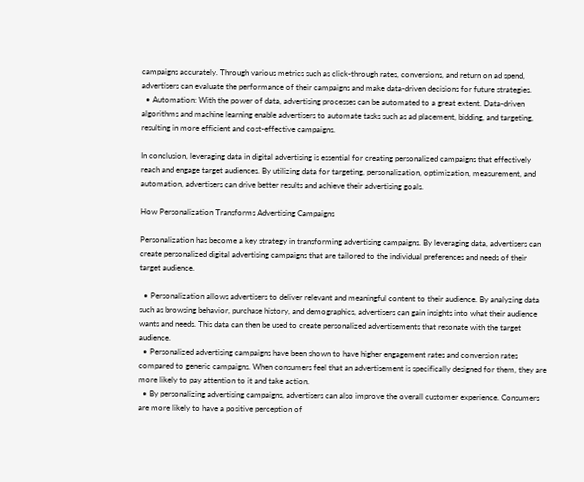campaigns accurately. Through various metrics such as click-through rates, conversions, and return on ad spend, advertisers can evaluate the performance of their campaigns and make data-driven decisions for future strategies.
  • Automation: With the power of data, advertising processes can be automated to a great extent. Data-driven algorithms and machine learning enable advertisers to automate tasks such as ad placement, bidding, and targeting, resulting in more efficient and cost-effective campaigns.

In conclusion, leveraging data in digital advertising is essential for creating personalized campaigns that effectively reach and engage target audiences. By utilizing data for targeting, personalization, optimization, measurement, and automation, advertisers can drive better results and achieve their advertising goals.

How Personalization Transforms Advertising Campaigns

Personalization has become a key strategy in transforming advertising campaigns. By leveraging data, advertisers can create personalized digital advertising campaigns that are tailored to the individual preferences and needs of their target audience.

  • Personalization allows advertisers to deliver relevant and meaningful content to their audience. By analyzing data such as browsing behavior, purchase history, and demographics, advertisers can gain insights into what their audience wants and needs. This data can then be used to create personalized advertisements that resonate with the target audience.
  • Personalized advertising campaigns have been shown to have higher engagement rates and conversion rates compared to generic campaigns. When consumers feel that an advertisement is specifically designed for them, they are more likely to pay attention to it and take action.
  • By personalizing advertising campaigns, advertisers can also improve the overall customer experience. Consumers are more likely to have a positive perception of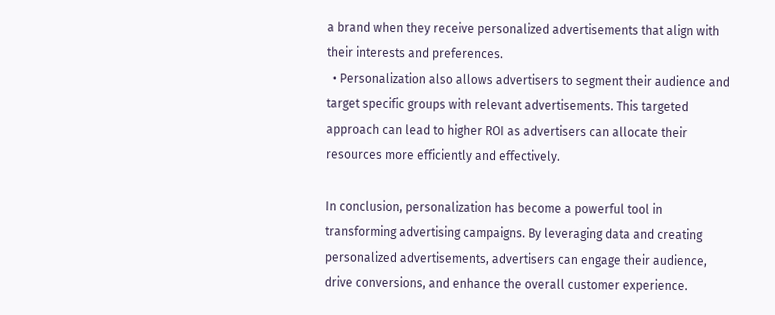a brand when they receive personalized advertisements that align with their interests and preferences.
  • Personalization also allows advertisers to segment their audience and target specific groups with relevant advertisements. This targeted approach can lead to higher ROI as advertisers can allocate their resources more efficiently and effectively.

In conclusion, personalization has become a powerful tool in transforming advertising campaigns. By leveraging data and creating personalized advertisements, advertisers can engage their audience, drive conversions, and enhance the overall customer experience.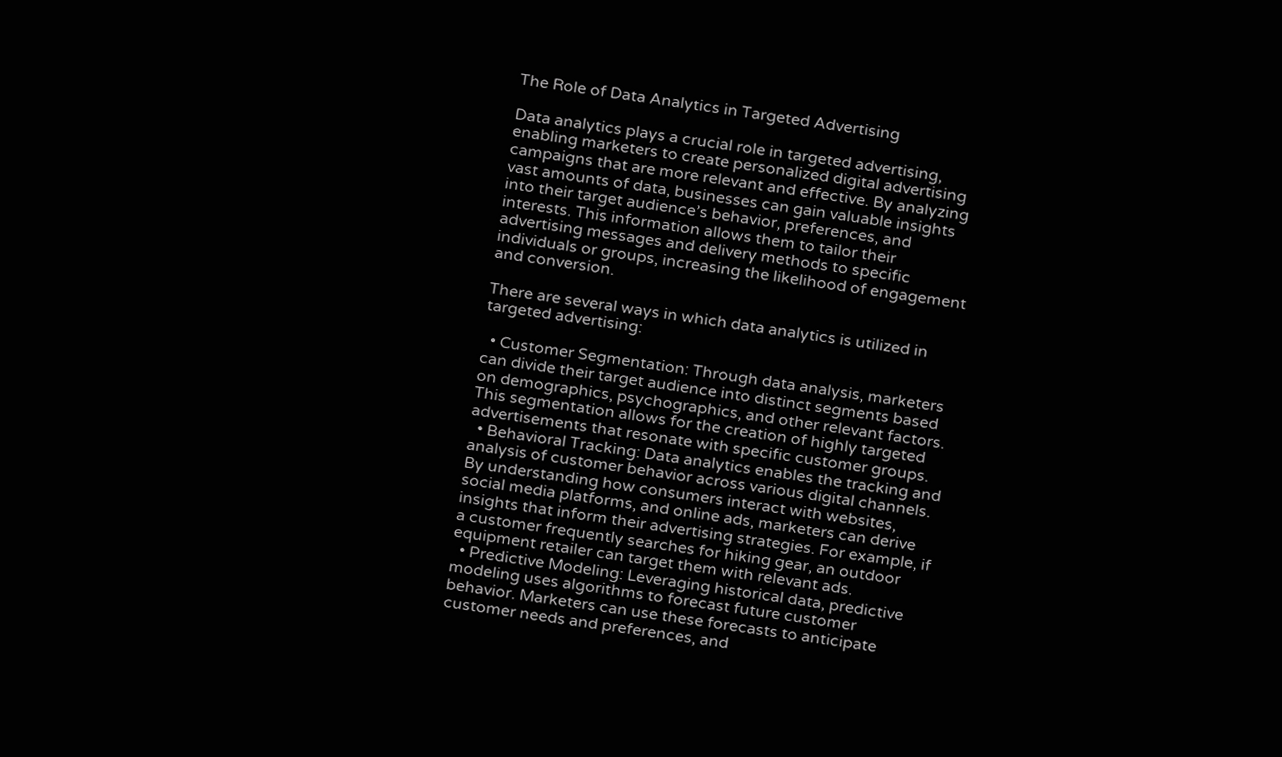The Role of Data Analytics in Targeted Advertising

Data analytics plays a crucial role in targeted advertising, enabling marketers to create personalized digital advertising campaigns that are more relevant and effective. By analyzing vast amounts of data, businesses can gain valuable insights into their target audience’s behavior, preferences, and interests. This information allows them to tailor their advertising messages and delivery methods to specific individuals or groups, increasing the likelihood of engagement and conversion.

There are several ways in which data analytics is utilized in targeted advertising:

  • Customer Segmentation: Through data analysis, marketers can divide their target audience into distinct segments based on demographics, psychographics, and other relevant factors. This segmentation allows for the creation of highly targeted advertisements that resonate with specific customer groups.
  • Behavioral Tracking: Data analytics enables the tracking and analysis of customer behavior across various digital channels. By understanding how consumers interact with websites, social media platforms, and online ads, marketers can derive insights that inform their advertising strategies. For example, if a customer frequently searches for hiking gear, an outdoor equipment retailer can target them with relevant ads.
  • Predictive Modeling: Leveraging historical data, predictive modeling uses algorithms to forecast future customer behavior. Marketers can use these forecasts to anticipate customer needs and preferences, and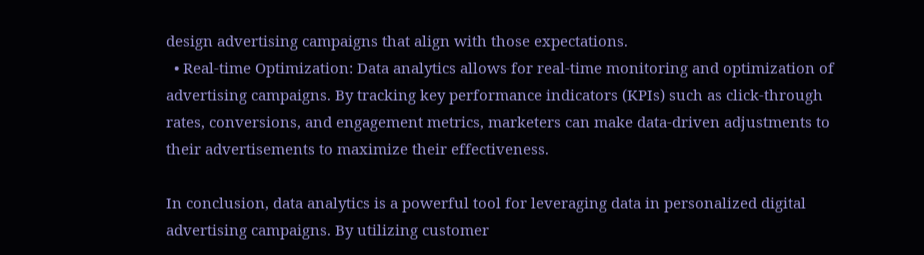design advertising campaigns that align with those expectations.
  • Real-time Optimization: Data analytics allows for real-time monitoring and optimization of advertising campaigns. By tracking key performance indicators (KPIs) such as click-through rates, conversions, and engagement metrics, marketers can make data-driven adjustments to their advertisements to maximize their effectiveness.

In conclusion, data analytics is a powerful tool for leveraging data in personalized digital advertising campaigns. By utilizing customer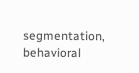segmentation, behavioral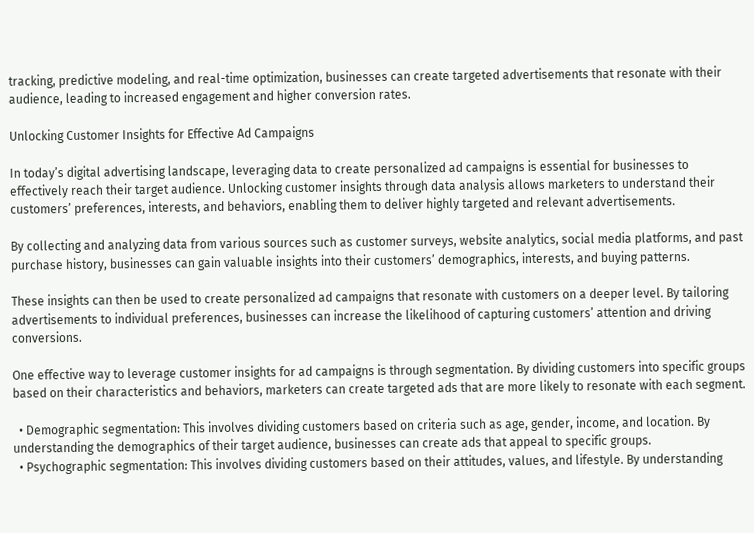tracking, predictive modeling, and real-time optimization, businesses can create targeted advertisements that resonate with their audience, leading to increased engagement and higher conversion rates.

Unlocking Customer Insights for Effective Ad Campaigns

In today’s digital advertising landscape, leveraging data to create personalized ad campaigns is essential for businesses to effectively reach their target audience. Unlocking customer insights through data analysis allows marketers to understand their customers’ preferences, interests, and behaviors, enabling them to deliver highly targeted and relevant advertisements.

By collecting and analyzing data from various sources such as customer surveys, website analytics, social media platforms, and past purchase history, businesses can gain valuable insights into their customers’ demographics, interests, and buying patterns.

These insights can then be used to create personalized ad campaigns that resonate with customers on a deeper level. By tailoring advertisements to individual preferences, businesses can increase the likelihood of capturing customers’ attention and driving conversions.

One effective way to leverage customer insights for ad campaigns is through segmentation. By dividing customers into specific groups based on their characteristics and behaviors, marketers can create targeted ads that are more likely to resonate with each segment.

  • Demographic segmentation: This involves dividing customers based on criteria such as age, gender, income, and location. By understanding the demographics of their target audience, businesses can create ads that appeal to specific groups.
  • Psychographic segmentation: This involves dividing customers based on their attitudes, values, and lifestyle. By understanding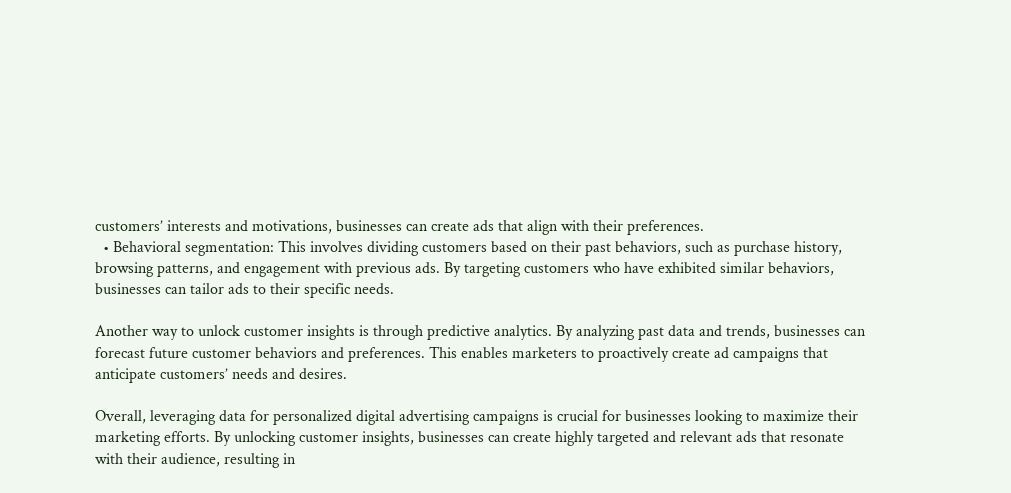customers’ interests and motivations, businesses can create ads that align with their preferences.
  • Behavioral segmentation: This involves dividing customers based on their past behaviors, such as purchase history, browsing patterns, and engagement with previous ads. By targeting customers who have exhibited similar behaviors, businesses can tailor ads to their specific needs.

Another way to unlock customer insights is through predictive analytics. By analyzing past data and trends, businesses can forecast future customer behaviors and preferences. This enables marketers to proactively create ad campaigns that anticipate customers’ needs and desires.

Overall, leveraging data for personalized digital advertising campaigns is crucial for businesses looking to maximize their marketing efforts. By unlocking customer insights, businesses can create highly targeted and relevant ads that resonate with their audience, resulting in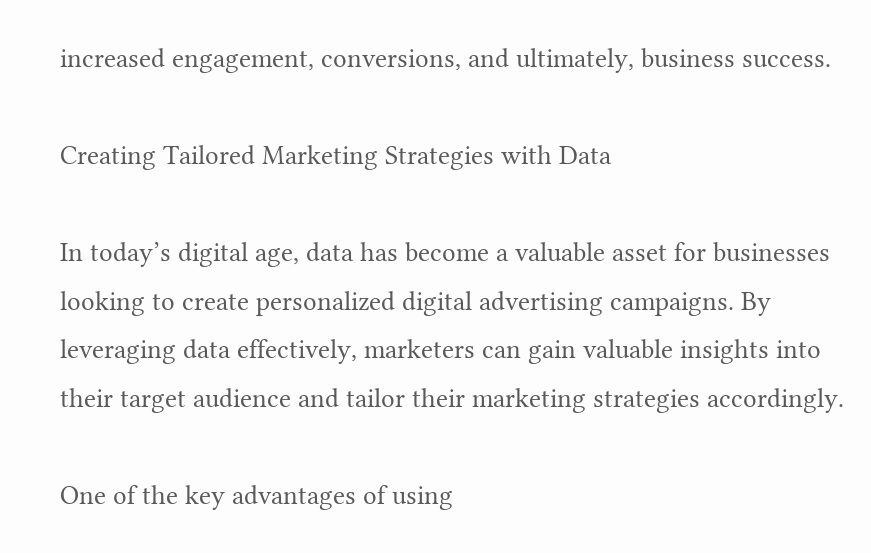increased engagement, conversions, and ultimately, business success.

Creating Tailored Marketing Strategies with Data

In today’s digital age, data has become a valuable asset for businesses looking to create personalized digital advertising campaigns. By leveraging data effectively, marketers can gain valuable insights into their target audience and tailor their marketing strategies accordingly.

One of the key advantages of using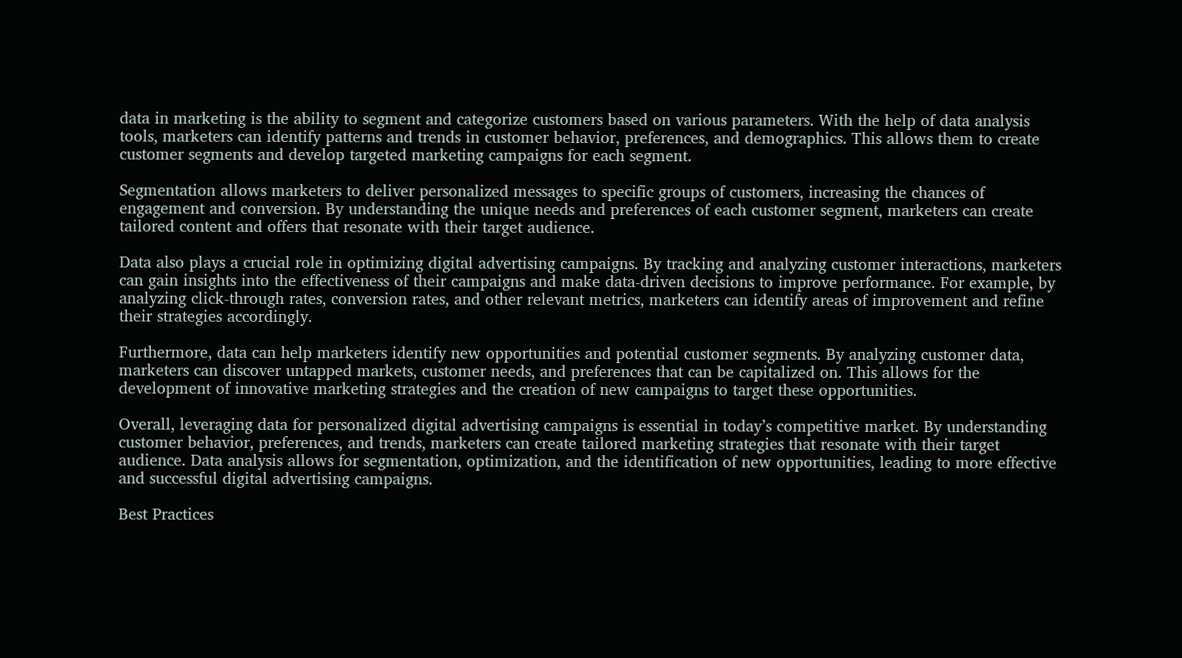data in marketing is the ability to segment and categorize customers based on various parameters. With the help of data analysis tools, marketers can identify patterns and trends in customer behavior, preferences, and demographics. This allows them to create customer segments and develop targeted marketing campaigns for each segment.

Segmentation allows marketers to deliver personalized messages to specific groups of customers, increasing the chances of engagement and conversion. By understanding the unique needs and preferences of each customer segment, marketers can create tailored content and offers that resonate with their target audience.

Data also plays a crucial role in optimizing digital advertising campaigns. By tracking and analyzing customer interactions, marketers can gain insights into the effectiveness of their campaigns and make data-driven decisions to improve performance. For example, by analyzing click-through rates, conversion rates, and other relevant metrics, marketers can identify areas of improvement and refine their strategies accordingly.

Furthermore, data can help marketers identify new opportunities and potential customer segments. By analyzing customer data, marketers can discover untapped markets, customer needs, and preferences that can be capitalized on. This allows for the development of innovative marketing strategies and the creation of new campaigns to target these opportunities.

Overall, leveraging data for personalized digital advertising campaigns is essential in today’s competitive market. By understanding customer behavior, preferences, and trends, marketers can create tailored marketing strategies that resonate with their target audience. Data analysis allows for segmentation, optimization, and the identification of new opportunities, leading to more effective and successful digital advertising campaigns.

Best Practices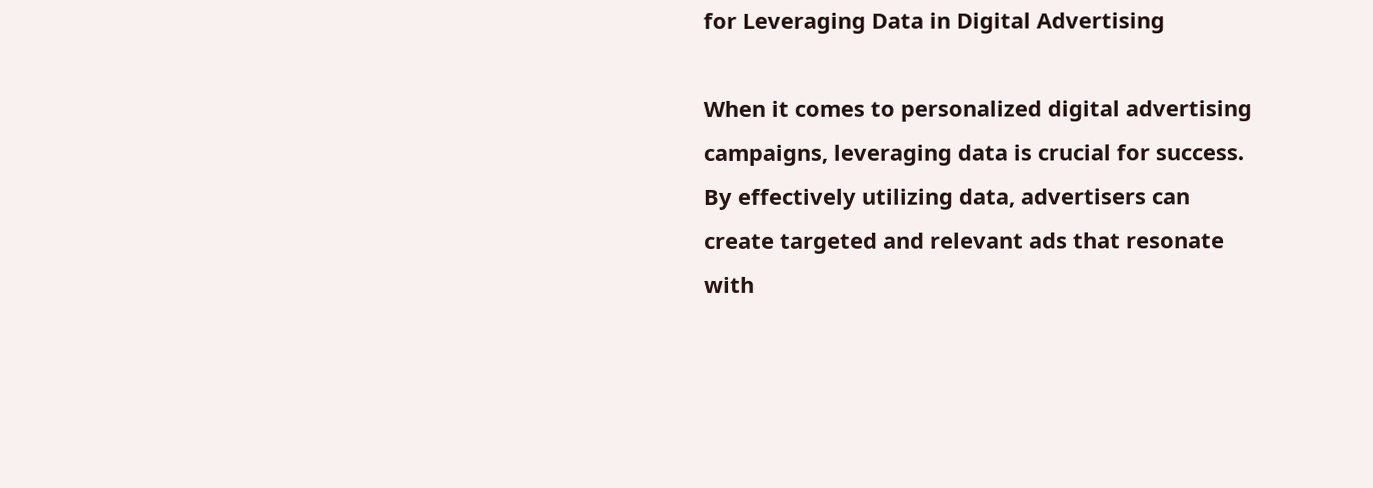for Leveraging Data in Digital Advertising

When it comes to personalized digital advertising campaigns, leveraging data is crucial for success. By effectively utilizing data, advertisers can create targeted and relevant ads that resonate with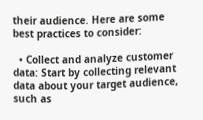their audience. Here are some best practices to consider:

  • Collect and analyze customer data: Start by collecting relevant data about your target audience, such as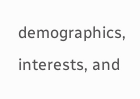demographics, interests, and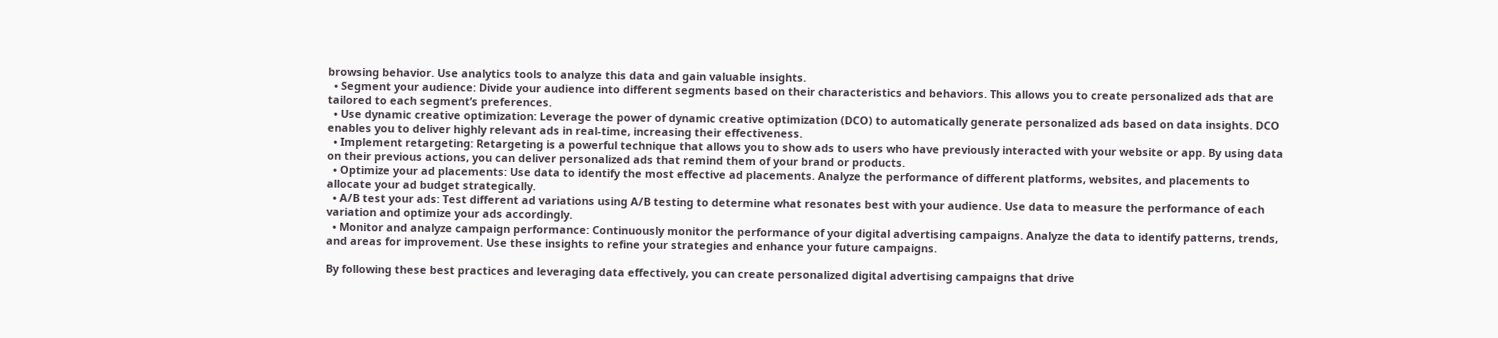browsing behavior. Use analytics tools to analyze this data and gain valuable insights.
  • Segment your audience: Divide your audience into different segments based on their characteristics and behaviors. This allows you to create personalized ads that are tailored to each segment’s preferences.
  • Use dynamic creative optimization: Leverage the power of dynamic creative optimization (DCO) to automatically generate personalized ads based on data insights. DCO enables you to deliver highly relevant ads in real-time, increasing their effectiveness.
  • Implement retargeting: Retargeting is a powerful technique that allows you to show ads to users who have previously interacted with your website or app. By using data on their previous actions, you can deliver personalized ads that remind them of your brand or products.
  • Optimize your ad placements: Use data to identify the most effective ad placements. Analyze the performance of different platforms, websites, and placements to allocate your ad budget strategically.
  • A/B test your ads: Test different ad variations using A/B testing to determine what resonates best with your audience. Use data to measure the performance of each variation and optimize your ads accordingly.
  • Monitor and analyze campaign performance: Continuously monitor the performance of your digital advertising campaigns. Analyze the data to identify patterns, trends, and areas for improvement. Use these insights to refine your strategies and enhance your future campaigns.

By following these best practices and leveraging data effectively, you can create personalized digital advertising campaigns that drive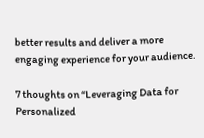better results and deliver a more engaging experience for your audience.

7 thoughts on “Leveraging Data for Personalized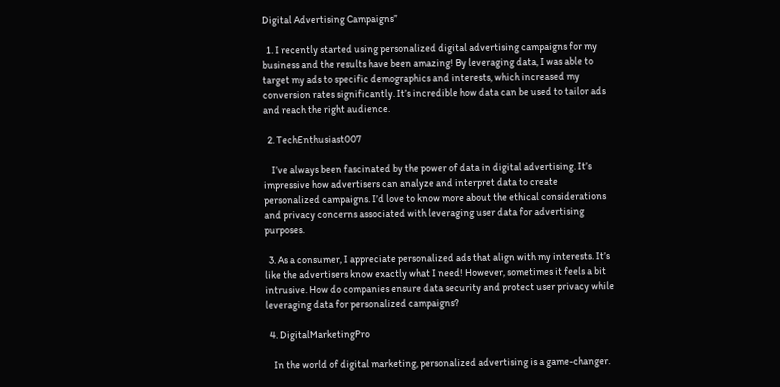Digital Advertising Campaigns”

  1. I recently started using personalized digital advertising campaigns for my business and the results have been amazing! By leveraging data, I was able to target my ads to specific demographics and interests, which increased my conversion rates significantly. It’s incredible how data can be used to tailor ads and reach the right audience.

  2. TechEnthusiast007

    I’ve always been fascinated by the power of data in digital advertising. It’s impressive how advertisers can analyze and interpret data to create personalized campaigns. I’d love to know more about the ethical considerations and privacy concerns associated with leveraging user data for advertising purposes.

  3. As a consumer, I appreciate personalized ads that align with my interests. It’s like the advertisers know exactly what I need! However, sometimes it feels a bit intrusive. How do companies ensure data security and protect user privacy while leveraging data for personalized campaigns?

  4. DigitalMarketingPro

    In the world of digital marketing, personalized advertising is a game-changer.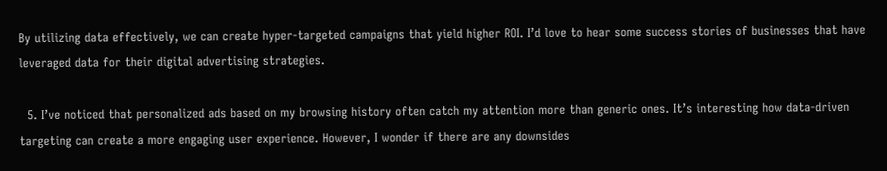By utilizing data effectively, we can create hyper-targeted campaigns that yield higher ROI. I’d love to hear some success stories of businesses that have leveraged data for their digital advertising strategies.

  5. I’ve noticed that personalized ads based on my browsing history often catch my attention more than generic ones. It’s interesting how data-driven targeting can create a more engaging user experience. However, I wonder if there are any downsides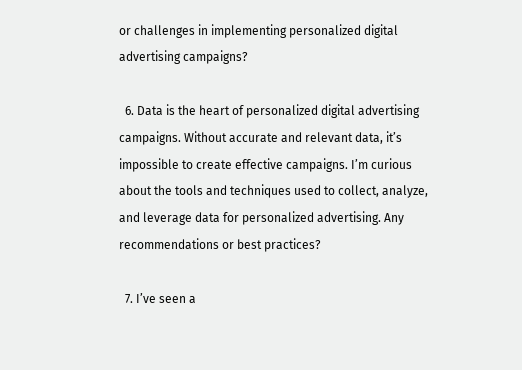or challenges in implementing personalized digital advertising campaigns?

  6. Data is the heart of personalized digital advertising campaigns. Without accurate and relevant data, it’s impossible to create effective campaigns. I’m curious about the tools and techniques used to collect, analyze, and leverage data for personalized advertising. Any recommendations or best practices?

  7. I’ve seen a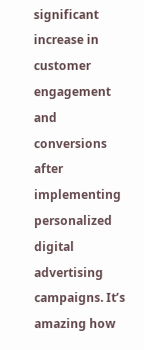significant increase in customer engagement and conversions after implementing personalized digital advertising campaigns. It’s amazing how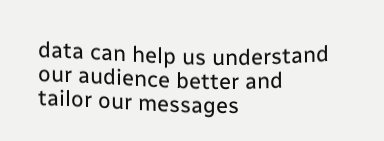data can help us understand our audience better and tailor our messages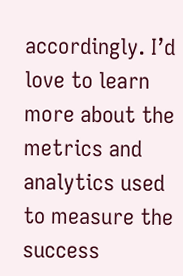accordingly. I’d love to learn more about the metrics and analytics used to measure the success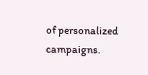of personalized campaigns.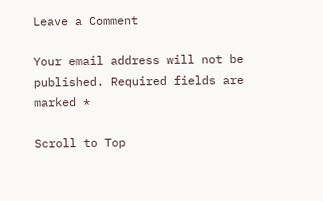Leave a Comment

Your email address will not be published. Required fields are marked *

Scroll to Top